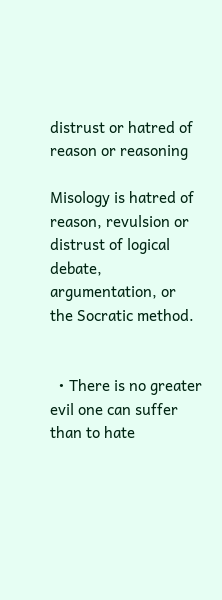distrust or hatred of reason or reasoning

Misology is hatred of reason, revulsion or distrust of logical debate, argumentation, or the Socratic method.


  • There is no greater evil one can suffer than to hate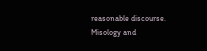reasonable discourse. Misology and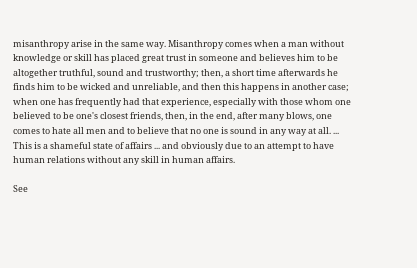misanthropy arise in the same way. Misanthropy comes when a man without knowledge or skill has placed great trust in someone and believes him to be altogether truthful, sound and trustworthy; then, a short time afterwards he finds him to be wicked and unreliable, and then this happens in another case; when one has frequently had that experience, especially with those whom one believed to be one's closest friends, then, in the end, after many blows, one comes to hate all men and to believe that no one is sound in any way at all. ... This is a shameful state of affairs ... and obviously due to an attempt to have human relations without any skill in human affairs.

See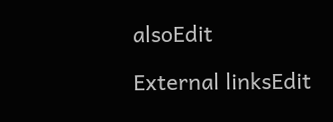alsoEdit

External linksEdit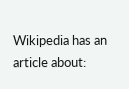Wikipedia has an article about: